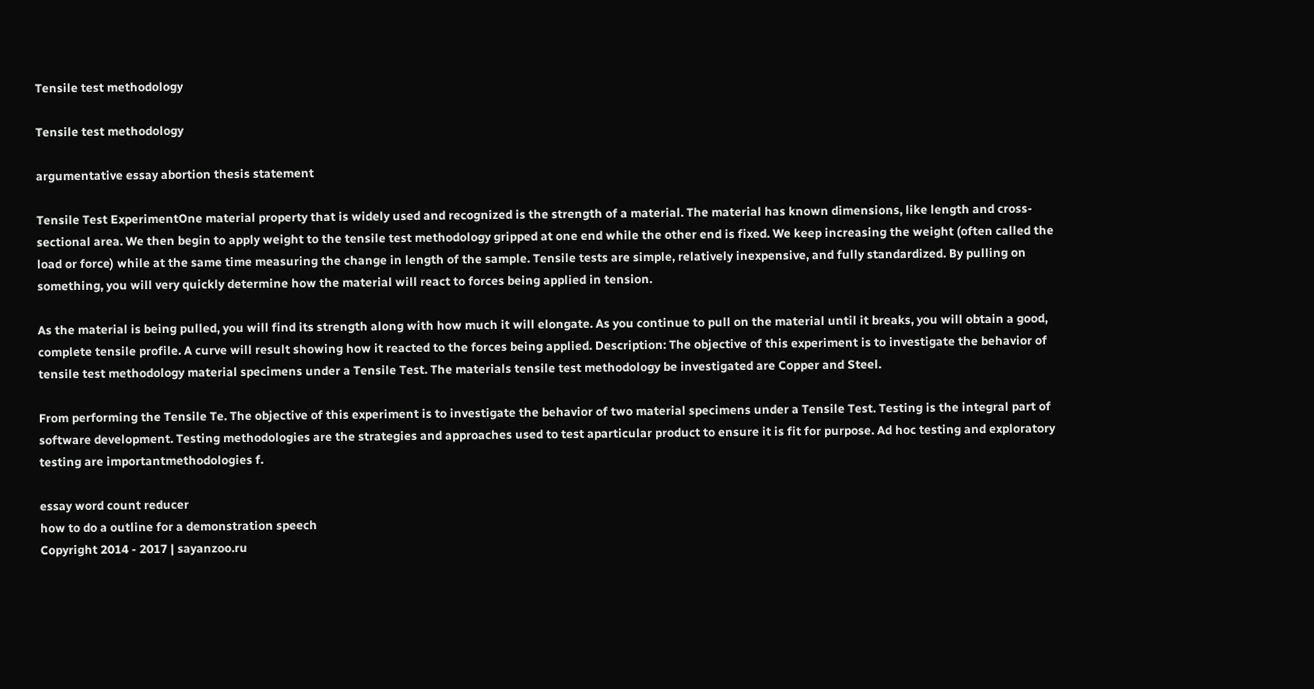Tensile test methodology

Tensile test methodology

argumentative essay abortion thesis statement

Tensile Test ExperimentOne material property that is widely used and recognized is the strength of a material. The material has known dimensions, like length and cross-sectional area. We then begin to apply weight to the tensile test methodology gripped at one end while the other end is fixed. We keep increasing the weight (often called the load or force) while at the same time measuring the change in length of the sample. Tensile tests are simple, relatively inexpensive, and fully standardized. By pulling on something, you will very quickly determine how the material will react to forces being applied in tension.

As the material is being pulled, you will find its strength along with how much it will elongate. As you continue to pull on the material until it breaks, you will obtain a good, complete tensile profile. A curve will result showing how it reacted to the forces being applied. Description: The objective of this experiment is to investigate the behavior of tensile test methodology material specimens under a Tensile Test. The materials tensile test methodology be investigated are Copper and Steel.

From performing the Tensile Te. The objective of this experiment is to investigate the behavior of two material specimens under a Tensile Test. Testing is the integral part of software development. Testing methodologies are the strategies and approaches used to test aparticular product to ensure it is fit for purpose. Ad hoc testing and exploratory testing are importantmethodologies f.

essay word count reducer
how to do a outline for a demonstration speech
Copyright 2014 - 2017 | sayanzoo.ru